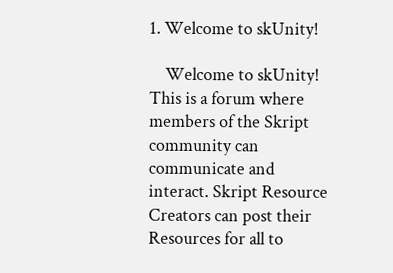1. Welcome to skUnity!

    Welcome to skUnity! This is a forum where members of the Skript community can communicate and interact. Skript Resource Creators can post their Resources for all to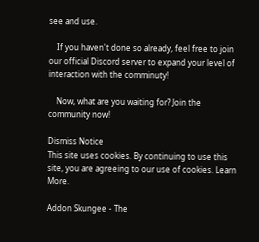see and use.

    If you haven't done so already, feel free to join our official Discord server to expand your level of interaction with the comminuty!

    Now, what are you waiting for? Join the community now!

Dismiss Notice
This site uses cookies. By continuing to use this site, you are agreeing to our use of cookies. Learn More.

Addon Skungee - The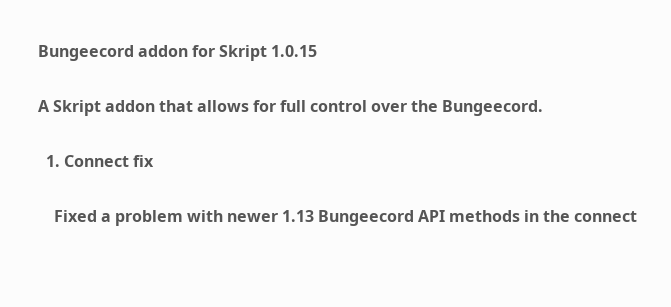Bungeecord addon for Skript 1.0.15

A Skript addon that allows for full control over the Bungeecord.

  1. Connect fix

    Fixed a problem with newer 1.13 Bungeecord API methods in the connect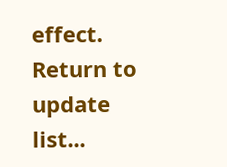effect.
Return to update list...